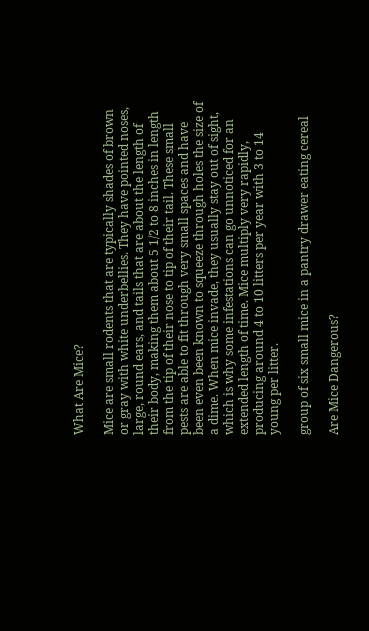What Are Mice?

Mice are small rodents that are typically shades of brown or gray with white underbellies. They have pointed noses, large, round ears, and tails that are about the length of their body, making them about 5 1/2 to 8 inches in length from the tip of their nose to tip of their tail. These small pests are able to fit through very small spaces and have been even been known to squeeze through holes the size of a dime. When mice invade, they usually stay out of sight, which is why some infestations can go unnoticed for an extended length of time. Mice multiply very rapidly, producing around 4 to 10 litters per year with 3 to 14 young per litter.

group of six small mice in a pantry drawer eating cereal

Are Mice Dangerous?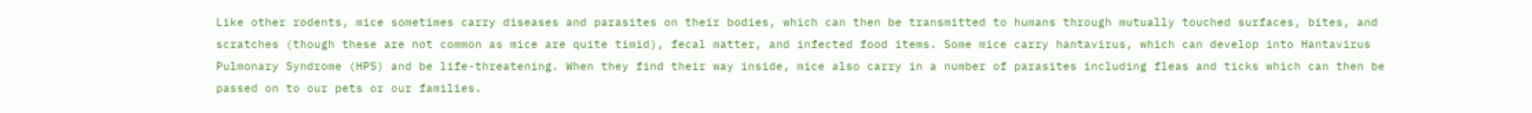Like other rodents, mice sometimes carry diseases and parasites on their bodies, which can then be transmitted to humans through mutually touched surfaces, bites, and scratches (though these are not common as mice are quite timid), fecal matter, and infected food items. Some mice carry hantavirus, which can develop into Hantavirus Pulmonary Syndrome (HPS) and be life-threatening. When they find their way inside, mice also carry in a number of parasites including fleas and ticks which can then be passed on to our pets or our families.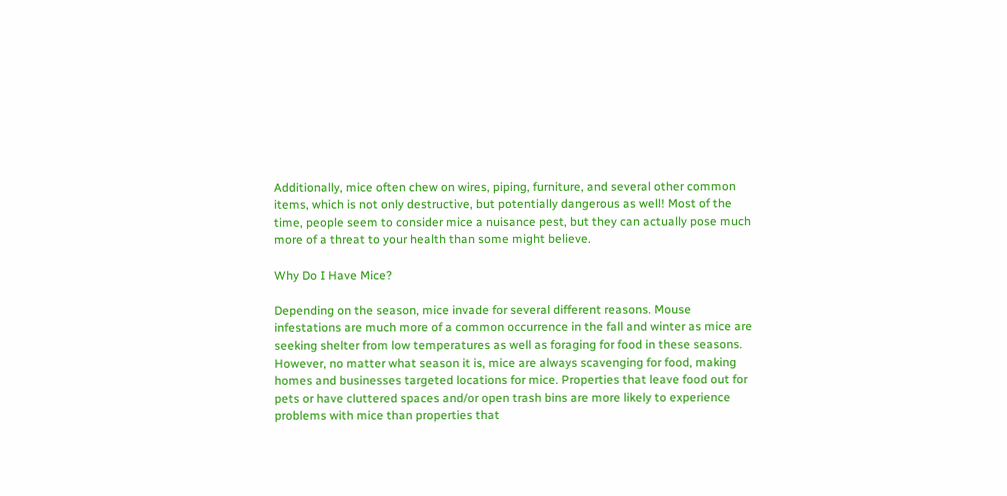Additionally, mice often chew on wires, piping, furniture, and several other common items, which is not only destructive, but potentially dangerous as well! Most of the time, people seem to consider mice a nuisance pest, but they can actually pose much more of a threat to your health than some might believe.

Why Do I Have Mice?

Depending on the season, mice invade for several different reasons. Mouse infestations are much more of a common occurrence in the fall and winter as mice are seeking shelter from low temperatures as well as foraging for food in these seasons. However, no matter what season it is, mice are always scavenging for food, making homes and businesses targeted locations for mice. Properties that leave food out for pets or have cluttered spaces and/or open trash bins are more likely to experience problems with mice than properties that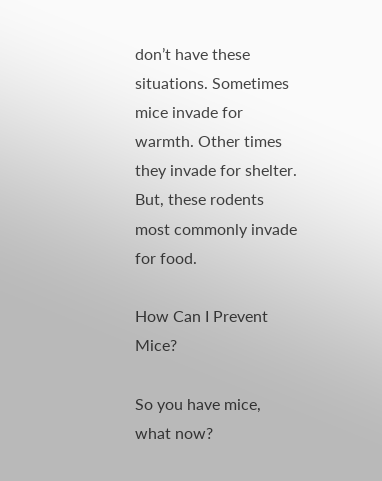don’t have these situations. Sometimes mice invade for warmth. Other times they invade for shelter. But, these rodents most commonly invade for food.

How Can I Prevent Mice?

So you have mice, what now?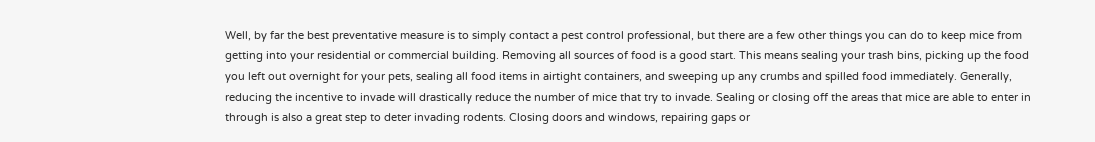Well, by far the best preventative measure is to simply contact a pest control professional, but there are a few other things you can do to keep mice from getting into your residential or commercial building. Removing all sources of food is a good start. This means sealing your trash bins, picking up the food you left out overnight for your pets, sealing all food items in airtight containers, and sweeping up any crumbs and spilled food immediately. Generally, reducing the incentive to invade will drastically reduce the number of mice that try to invade. Sealing or closing off the areas that mice are able to enter in through is also a great step to deter invading rodents. Closing doors and windows, repairing gaps or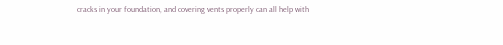cracks in your foundation, and covering vents properly can all help with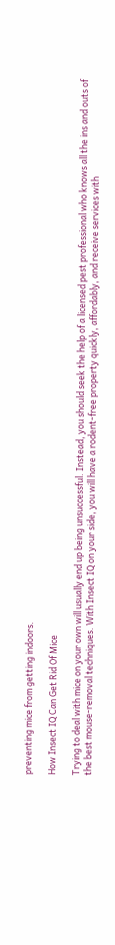preventing mice from getting indoors.

How Insect IQ Can Get Rid Of Mice

Trying to deal with mice on your own will usually end up being unsuccessful. Instead, you should seek the help of a licensed pest professional who knows all the ins and outs of the best mouse-removal techniques. With Insect IQ on your side, you will have a rodent-free property quickly, affordably, and receive services with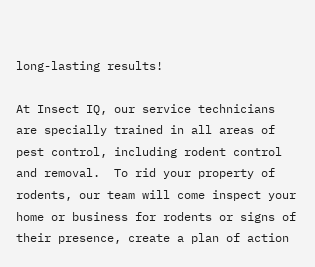long-lasting results!

At Insect IQ, our service technicians are specially trained in all areas of pest control, including rodent control and removal.  To rid your property of rodents, our team will come inspect your home or business for rodents or signs of their presence, create a plan of action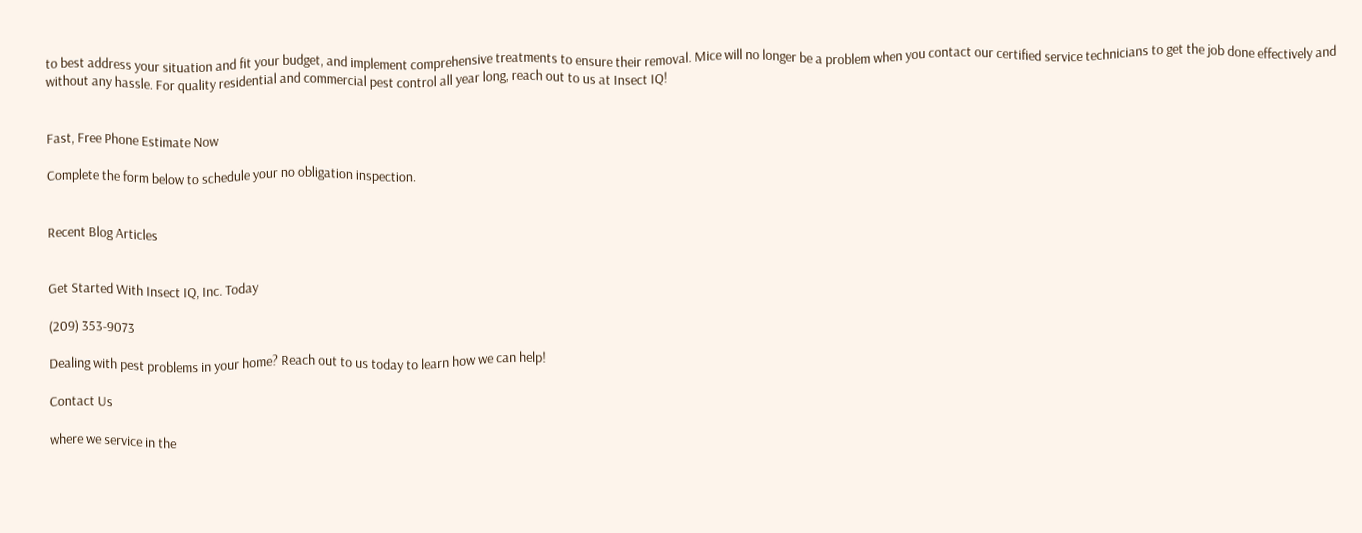to best address your situation and fit your budget, and implement comprehensive treatments to ensure their removal. Mice will no longer be a problem when you contact our certified service technicians to get the job done effectively and without any hassle. For quality residential and commercial pest control all year long, reach out to us at Insect IQ!


Fast, Free Phone Estimate Now

Complete the form below to schedule your no obligation inspection.


Recent Blog Articles


Get Started With Insect IQ, Inc. Today

(209) 353-9073

Dealing with pest problems in your home? Reach out to us today to learn how we can help!

Contact Us

where we service in the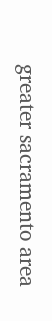greater sacramento area